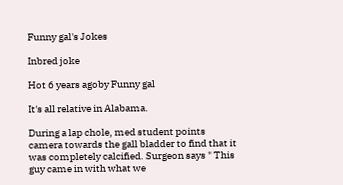Funny gal's Jokes

Inbred joke

Hot 6 years agoby Funny gal

It's all relative in Alabama.

During a lap chole, med student points camera towards the gall bladder to find that it was completely calcified. Surgeon says " This guy came in with what we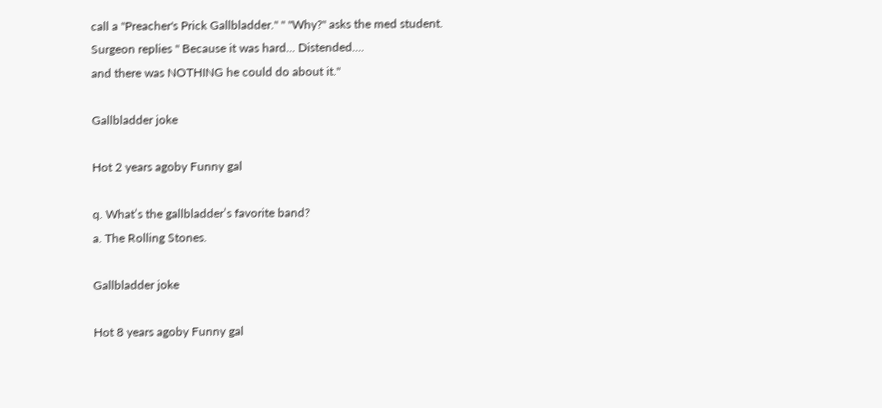call a "Preacher's Prick Gallbladder." " "Why?" asks the med student.
Surgeon replies " Because it was hard... Distended....
and there was NOTHING he could do about it."

Gallbladder joke

Hot 2 years agoby Funny gal

q. What’s the gallbladder’s favorite band?
a. The Rolling Stones.

Gallbladder joke

Hot 8 years agoby Funny gal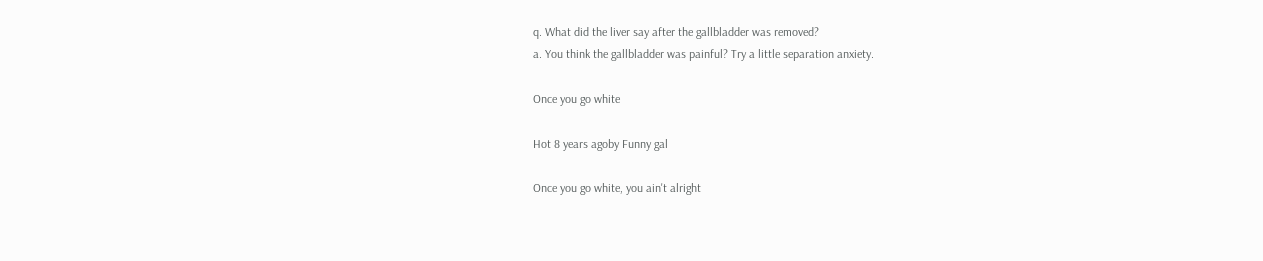q. What did the liver say after the gallbladder was removed?
a. You think the gallbladder was painful? Try a little separation anxiety.

Once you go white

Hot 8 years agoby Funny gal

Once you go white, you ain't alright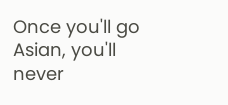Once you'll go Asian, you'll never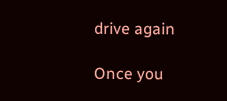drive again

Once you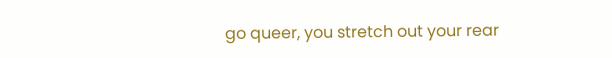go queer, you stretch out your rear